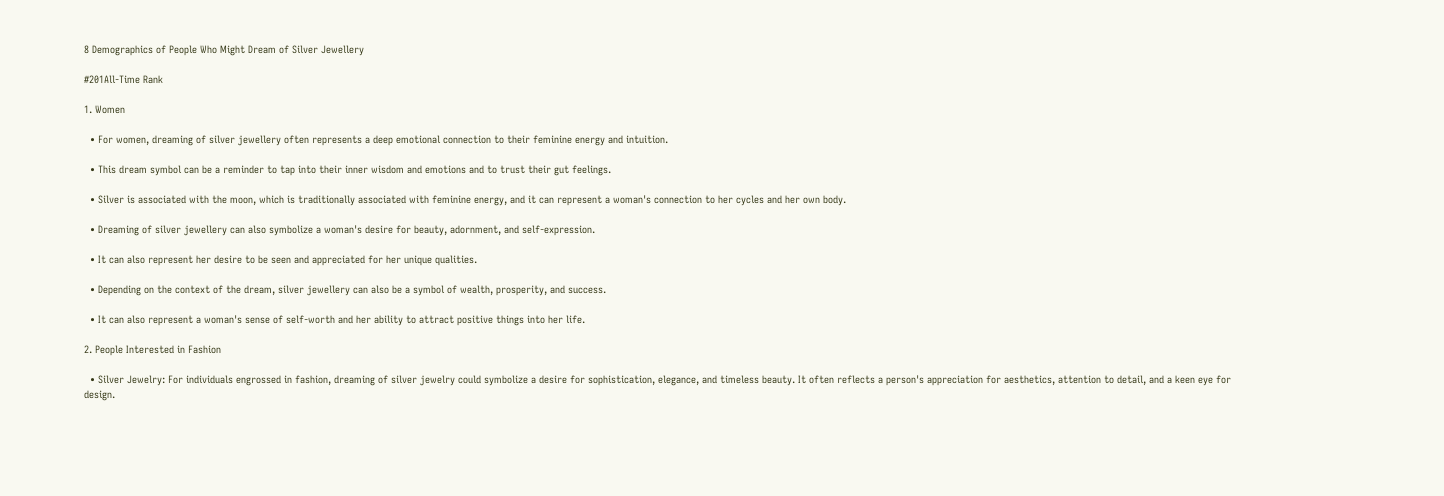8 Demographics of People Who Might Dream of Silver Jewellery

#201All-Time Rank

1. Women

  • For women, dreaming of silver jewellery often represents a deep emotional connection to their feminine energy and intuition.

  • This dream symbol can be a reminder to tap into their inner wisdom and emotions and to trust their gut feelings.

  • Silver is associated with the moon, which is traditionally associated with feminine energy, and it can represent a woman's connection to her cycles and her own body.

  • Dreaming of silver jewellery can also symbolize a woman's desire for beauty, adornment, and self-expression.

  • It can also represent her desire to be seen and appreciated for her unique qualities.

  • Depending on the context of the dream, silver jewellery can also be a symbol of wealth, prosperity, and success.

  • It can also represent a woman's sense of self-worth and her ability to attract positive things into her life.

2. People Interested in Fashion

  • Silver Jewelry: For individuals engrossed in fashion, dreaming of silver jewelry could symbolize a desire for sophistication, elegance, and timeless beauty. It often reflects a person's appreciation for aesthetics, attention to detail, and a keen eye for design.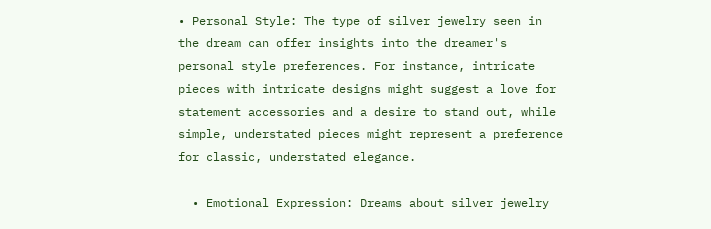• Personal Style: The type of silver jewelry seen in the dream can offer insights into the dreamer's personal style preferences. For instance, intricate pieces with intricate designs might suggest a love for statement accessories and a desire to stand out, while simple, understated pieces might represent a preference for classic, understated elegance.

  • Emotional Expression: Dreams about silver jewelry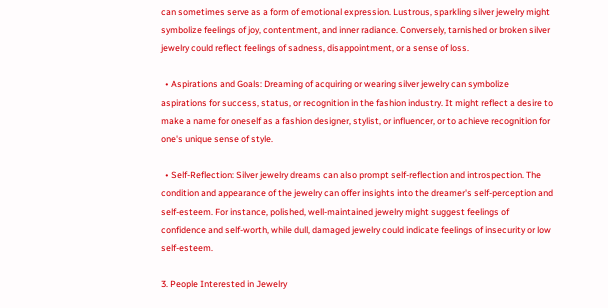can sometimes serve as a form of emotional expression. Lustrous, sparkling silver jewelry might symbolize feelings of joy, contentment, and inner radiance. Conversely, tarnished or broken silver jewelry could reflect feelings of sadness, disappointment, or a sense of loss.

  • Aspirations and Goals: Dreaming of acquiring or wearing silver jewelry can symbolize aspirations for success, status, or recognition in the fashion industry. It might reflect a desire to make a name for oneself as a fashion designer, stylist, or influencer, or to achieve recognition for one's unique sense of style.

  • Self-Reflection: Silver jewelry dreams can also prompt self-reflection and introspection. The condition and appearance of the jewelry can offer insights into the dreamer's self-perception and self-esteem. For instance, polished, well-maintained jewelry might suggest feelings of confidence and self-worth, while dull, damaged jewelry could indicate feelings of insecurity or low self-esteem.

3. People Interested in Jewelry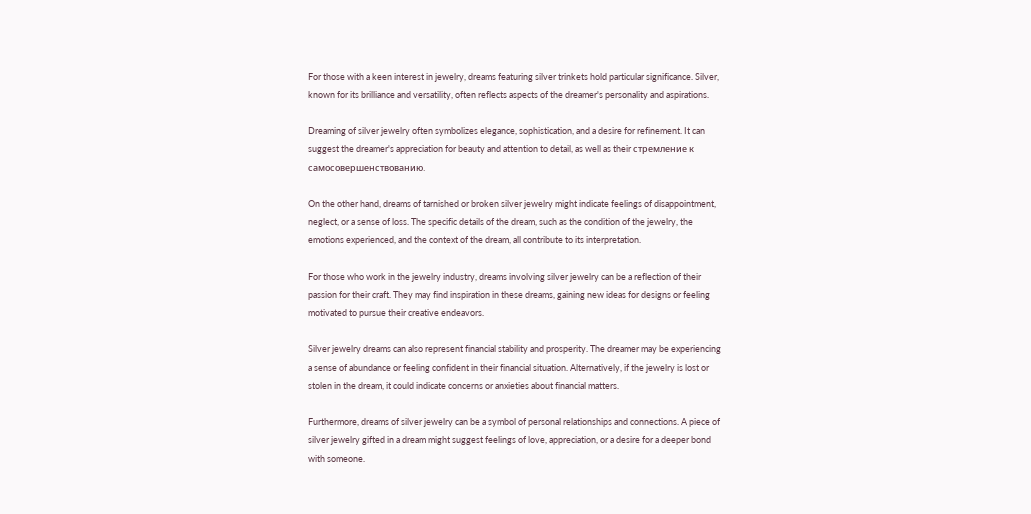For those with a keen interest in jewelry, dreams featuring silver trinkets hold particular significance. Silver, known for its brilliance and versatility, often reflects aspects of the dreamer's personality and aspirations.

Dreaming of silver jewelry often symbolizes elegance, sophistication, and a desire for refinement. It can suggest the dreamer's appreciation for beauty and attention to detail, as well as their стремление к самосовершенствованию.

On the other hand, dreams of tarnished or broken silver jewelry might indicate feelings of disappointment, neglect, or a sense of loss. The specific details of the dream, such as the condition of the jewelry, the emotions experienced, and the context of the dream, all contribute to its interpretation.

For those who work in the jewelry industry, dreams involving silver jewelry can be a reflection of their passion for their craft. They may find inspiration in these dreams, gaining new ideas for designs or feeling motivated to pursue their creative endeavors.

Silver jewelry dreams can also represent financial stability and prosperity. The dreamer may be experiencing a sense of abundance or feeling confident in their financial situation. Alternatively, if the jewelry is lost or stolen in the dream, it could indicate concerns or anxieties about financial matters.

Furthermore, dreams of silver jewelry can be a symbol of personal relationships and connections. A piece of silver jewelry gifted in a dream might suggest feelings of love, appreciation, or a desire for a deeper bond with someone.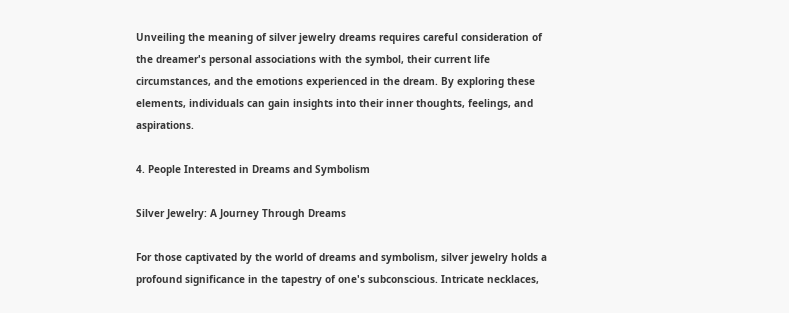Unveiling the meaning of silver jewelry dreams requires careful consideration of the dreamer's personal associations with the symbol, their current life circumstances, and the emotions experienced in the dream. By exploring these elements, individuals can gain insights into their inner thoughts, feelings, and aspirations.

4. People Interested in Dreams and Symbolism

Silver Jewelry: A Journey Through Dreams

For those captivated by the world of dreams and symbolism, silver jewelry holds a profound significance in the tapestry of one's subconscious. Intricate necklaces,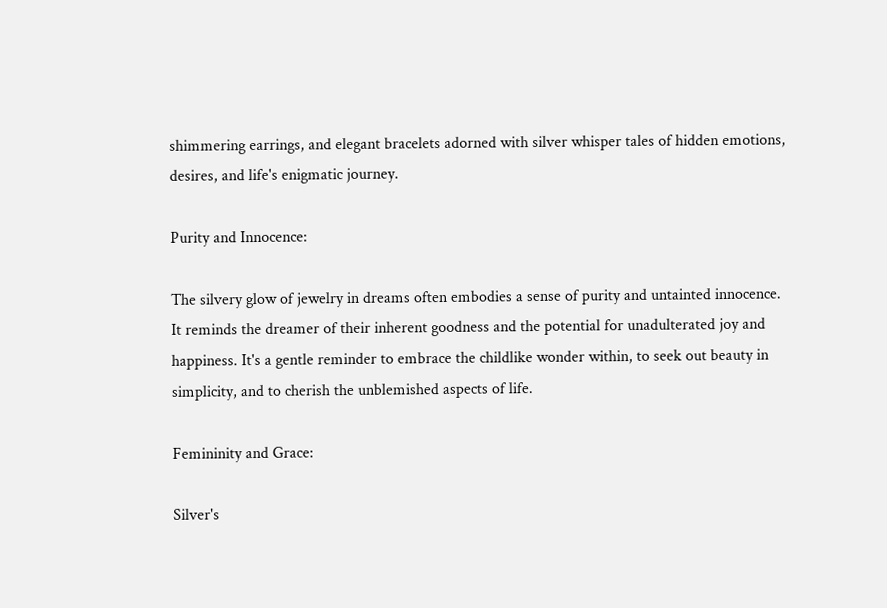shimmering earrings, and elegant bracelets adorned with silver whisper tales of hidden emotions, desires, and life's enigmatic journey.

Purity and Innocence:

The silvery glow of jewelry in dreams often embodies a sense of purity and untainted innocence. It reminds the dreamer of their inherent goodness and the potential for unadulterated joy and happiness. It's a gentle reminder to embrace the childlike wonder within, to seek out beauty in simplicity, and to cherish the unblemished aspects of life.

Femininity and Grace:

Silver's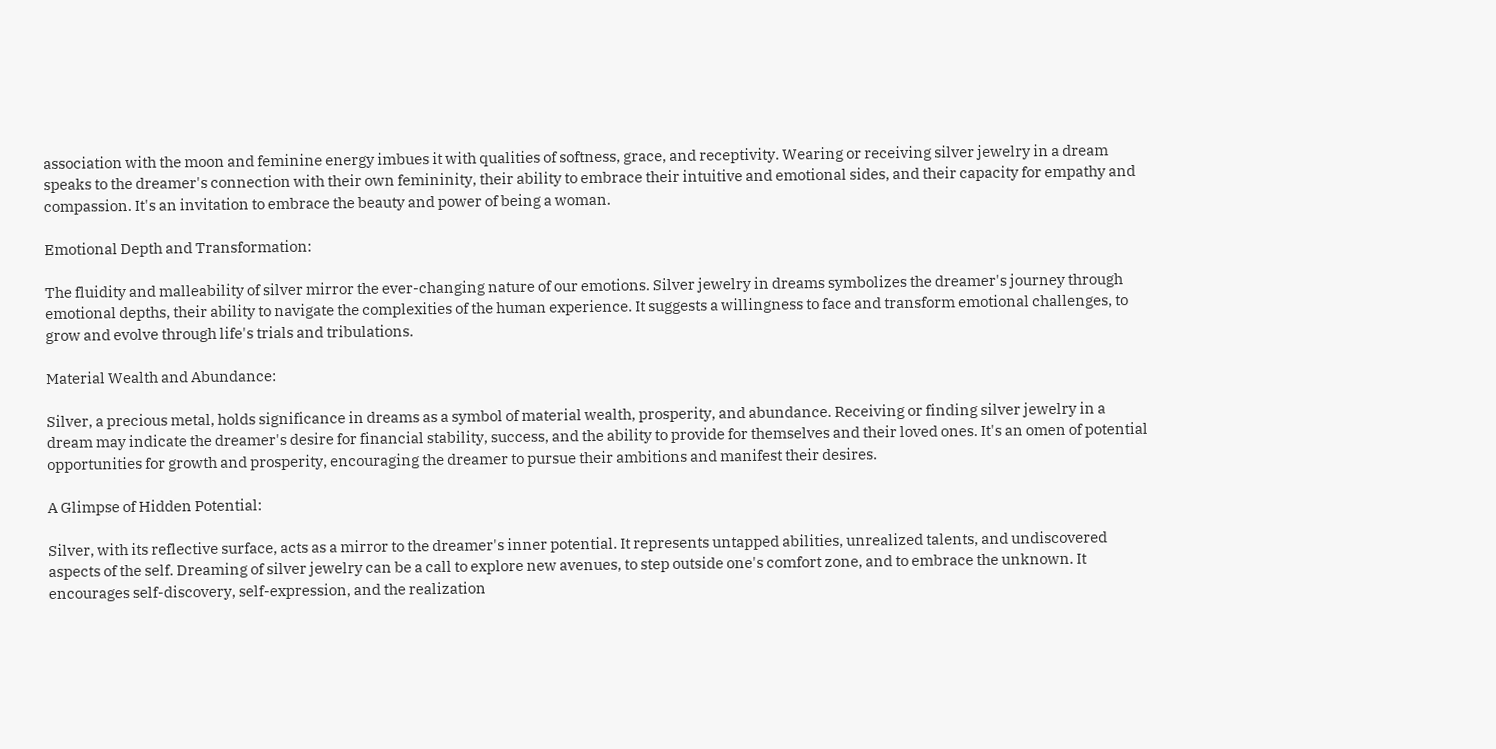association with the moon and feminine energy imbues it with qualities of softness, grace, and receptivity. Wearing or receiving silver jewelry in a dream speaks to the dreamer's connection with their own femininity, their ability to embrace their intuitive and emotional sides, and their capacity for empathy and compassion. It's an invitation to embrace the beauty and power of being a woman.

Emotional Depth and Transformation:

The fluidity and malleability of silver mirror the ever-changing nature of our emotions. Silver jewelry in dreams symbolizes the dreamer's journey through emotional depths, their ability to navigate the complexities of the human experience. It suggests a willingness to face and transform emotional challenges, to grow and evolve through life's trials and tribulations.

Material Wealth and Abundance:

Silver, a precious metal, holds significance in dreams as a symbol of material wealth, prosperity, and abundance. Receiving or finding silver jewelry in a dream may indicate the dreamer's desire for financial stability, success, and the ability to provide for themselves and their loved ones. It's an omen of potential opportunities for growth and prosperity, encouraging the dreamer to pursue their ambitions and manifest their desires.

A Glimpse of Hidden Potential:

Silver, with its reflective surface, acts as a mirror to the dreamer's inner potential. It represents untapped abilities, unrealized talents, and undiscovered aspects of the self. Dreaming of silver jewelry can be a call to explore new avenues, to step outside one's comfort zone, and to embrace the unknown. It encourages self-discovery, self-expression, and the realization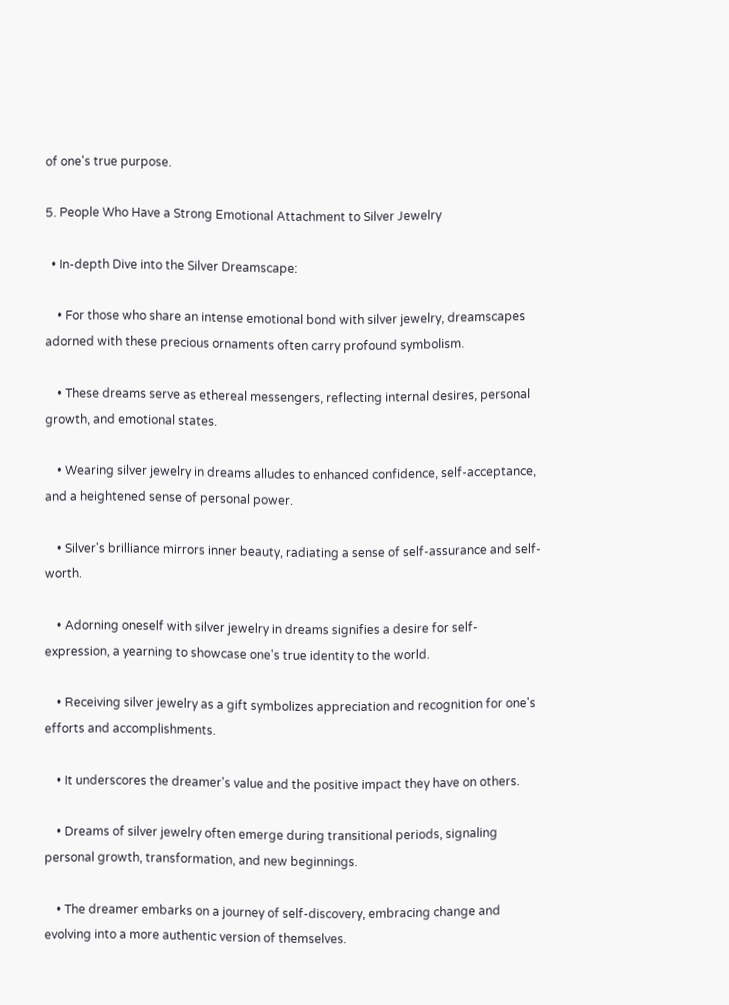of one's true purpose.

5. People Who Have a Strong Emotional Attachment to Silver Jewelry

  • In-depth Dive into the Silver Dreamscape:

    • For those who share an intense emotional bond with silver jewelry, dreamscapes adorned with these precious ornaments often carry profound symbolism.

    • These dreams serve as ethereal messengers, reflecting internal desires, personal growth, and emotional states.

    • Wearing silver jewelry in dreams alludes to enhanced confidence, self-acceptance, and a heightened sense of personal power.

    • Silver's brilliance mirrors inner beauty, radiating a sense of self-assurance and self-worth.

    • Adorning oneself with silver jewelry in dreams signifies a desire for self-expression, a yearning to showcase one's true identity to the world.

    • Receiving silver jewelry as a gift symbolizes appreciation and recognition for one's efforts and accomplishments.

    • It underscores the dreamer's value and the positive impact they have on others.

    • Dreams of silver jewelry often emerge during transitional periods, signaling personal growth, transformation, and new beginnings.

    • The dreamer embarks on a journey of self-discovery, embracing change and evolving into a more authentic version of themselves.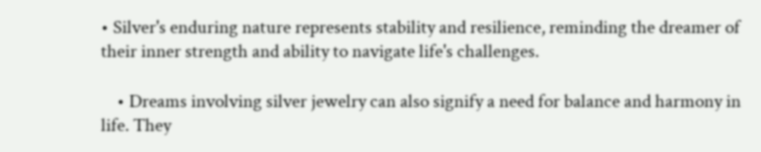• Silver's enduring nature represents stability and resilience, reminding the dreamer of their inner strength and ability to navigate life's challenges.

    • Dreams involving silver jewelry can also signify a need for balance and harmony in life. They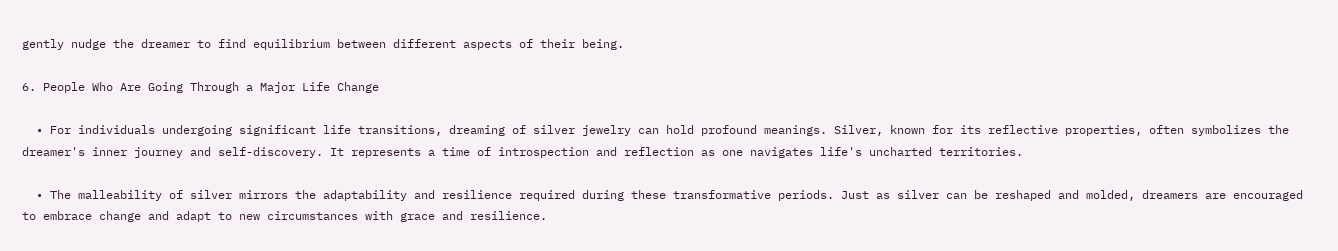gently nudge the dreamer to find equilibrium between different aspects of their being.

6. People Who Are Going Through a Major Life Change

  • For individuals undergoing significant life transitions, dreaming of silver jewelry can hold profound meanings. Silver, known for its reflective properties, often symbolizes the dreamer's inner journey and self-discovery. It represents a time of introspection and reflection as one navigates life's uncharted territories.

  • The malleability of silver mirrors the adaptability and resilience required during these transformative periods. Just as silver can be reshaped and molded, dreamers are encouraged to embrace change and adapt to new circumstances with grace and resilience.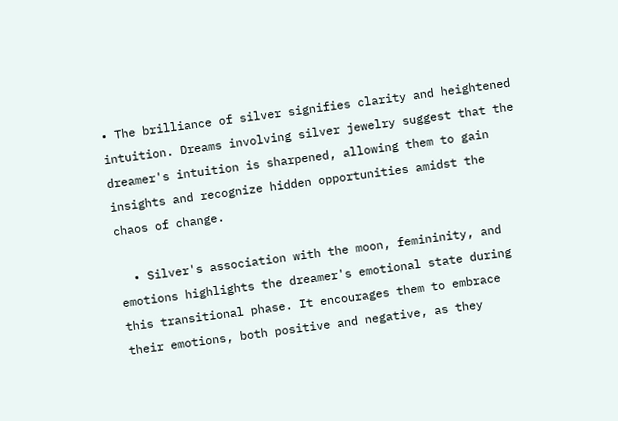• The brilliance of silver signifies clarity and heightened intuition. Dreams involving silver jewelry suggest that the dreamer's intuition is sharpened, allowing them to gain insights and recognize hidden opportunities amidst the chaos of change.

  • Silver's association with the moon, femininity, and emotions highlights the dreamer's emotional state during this transitional phase. It encourages them to embrace their emotions, both positive and negative, as they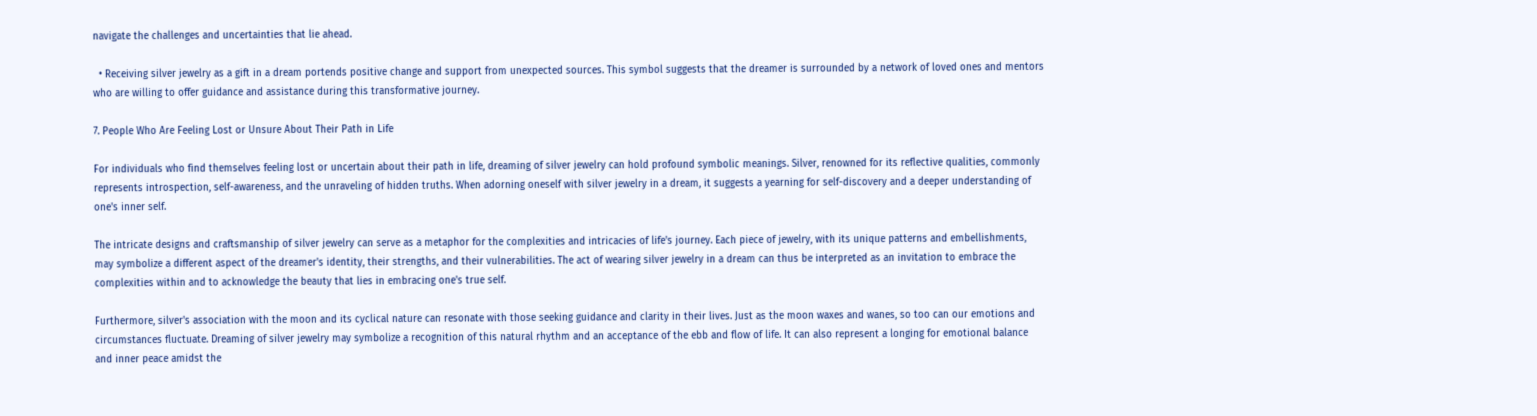navigate the challenges and uncertainties that lie ahead.

  • Receiving silver jewelry as a gift in a dream portends positive change and support from unexpected sources. This symbol suggests that the dreamer is surrounded by a network of loved ones and mentors who are willing to offer guidance and assistance during this transformative journey.

7. People Who Are Feeling Lost or Unsure About Their Path in Life

For individuals who find themselves feeling lost or uncertain about their path in life, dreaming of silver jewelry can hold profound symbolic meanings. Silver, renowned for its reflective qualities, commonly represents introspection, self-awareness, and the unraveling of hidden truths. When adorning oneself with silver jewelry in a dream, it suggests a yearning for self-discovery and a deeper understanding of one's inner self.

The intricate designs and craftsmanship of silver jewelry can serve as a metaphor for the complexities and intricacies of life's journey. Each piece of jewelry, with its unique patterns and embellishments, may symbolize a different aspect of the dreamer's identity, their strengths, and their vulnerabilities. The act of wearing silver jewelry in a dream can thus be interpreted as an invitation to embrace the complexities within and to acknowledge the beauty that lies in embracing one's true self.

Furthermore, silver's association with the moon and its cyclical nature can resonate with those seeking guidance and clarity in their lives. Just as the moon waxes and wanes, so too can our emotions and circumstances fluctuate. Dreaming of silver jewelry may symbolize a recognition of this natural rhythm and an acceptance of the ebb and flow of life. It can also represent a longing for emotional balance and inner peace amidst the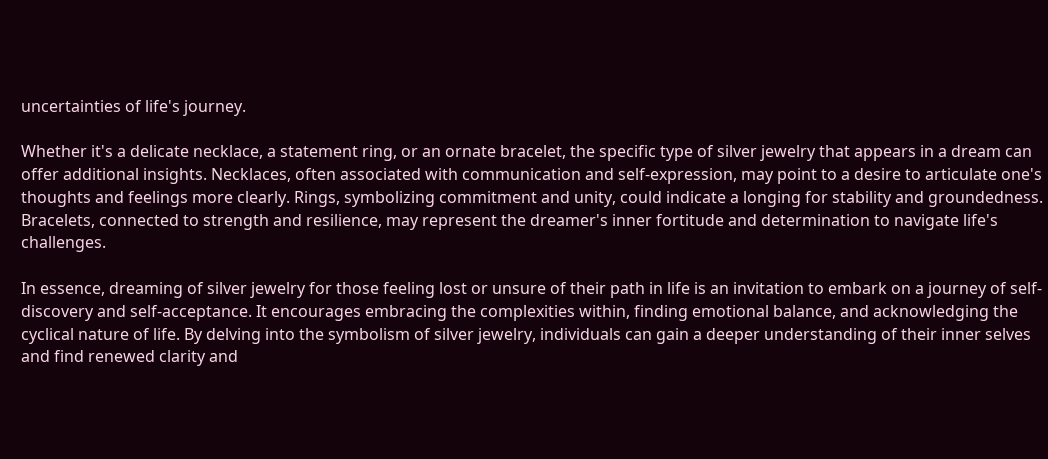uncertainties of life's journey.

Whether it's a delicate necklace, a statement ring, or an ornate bracelet, the specific type of silver jewelry that appears in a dream can offer additional insights. Necklaces, often associated with communication and self-expression, may point to a desire to articulate one's thoughts and feelings more clearly. Rings, symbolizing commitment and unity, could indicate a longing for stability and groundedness. Bracelets, connected to strength and resilience, may represent the dreamer's inner fortitude and determination to navigate life's challenges.

In essence, dreaming of silver jewelry for those feeling lost or unsure of their path in life is an invitation to embark on a journey of self-discovery and self-acceptance. It encourages embracing the complexities within, finding emotional balance, and acknowledging the cyclical nature of life. By delving into the symbolism of silver jewelry, individuals can gain a deeper understanding of their inner selves and find renewed clarity and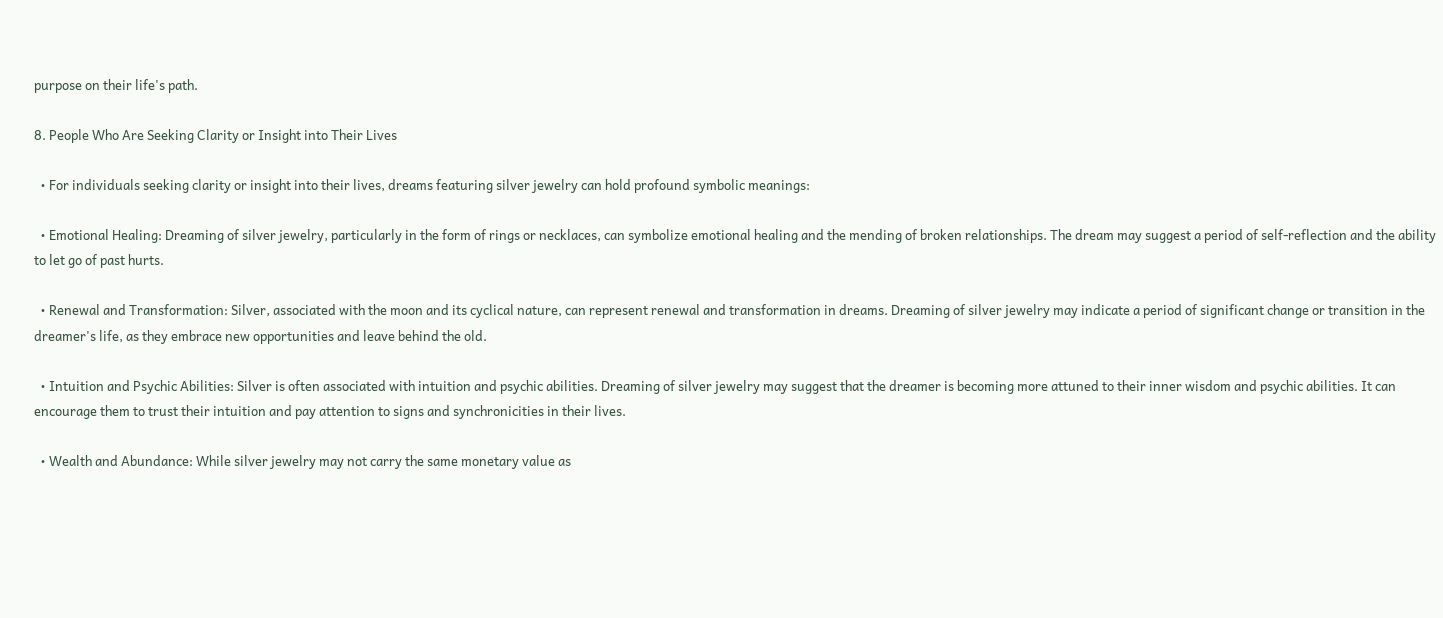purpose on their life's path.

8. People Who Are Seeking Clarity or Insight into Their Lives

  • For individuals seeking clarity or insight into their lives, dreams featuring silver jewelry can hold profound symbolic meanings:

  • Emotional Healing: Dreaming of silver jewelry, particularly in the form of rings or necklaces, can symbolize emotional healing and the mending of broken relationships. The dream may suggest a period of self-reflection and the ability to let go of past hurts.

  • Renewal and Transformation: Silver, associated with the moon and its cyclical nature, can represent renewal and transformation in dreams. Dreaming of silver jewelry may indicate a period of significant change or transition in the dreamer's life, as they embrace new opportunities and leave behind the old.

  • Intuition and Psychic Abilities: Silver is often associated with intuition and psychic abilities. Dreaming of silver jewelry may suggest that the dreamer is becoming more attuned to their inner wisdom and psychic abilities. It can encourage them to trust their intuition and pay attention to signs and synchronicities in their lives.

  • Wealth and Abundance: While silver jewelry may not carry the same monetary value as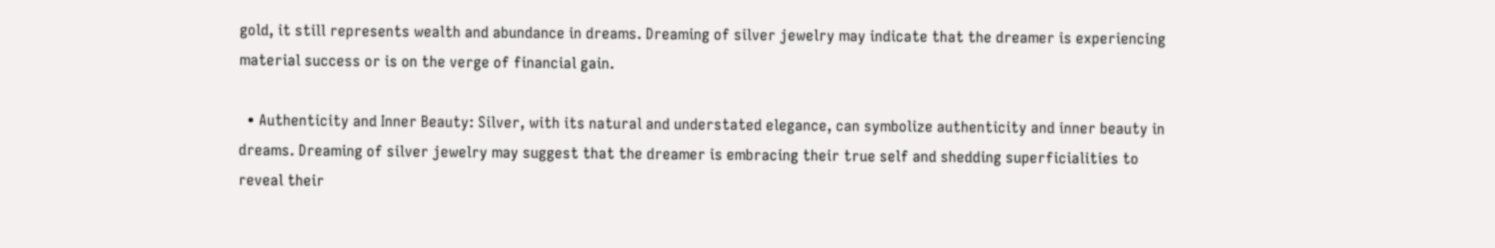gold, it still represents wealth and abundance in dreams. Dreaming of silver jewelry may indicate that the dreamer is experiencing material success or is on the verge of financial gain.

  • Authenticity and Inner Beauty: Silver, with its natural and understated elegance, can symbolize authenticity and inner beauty in dreams. Dreaming of silver jewelry may suggest that the dreamer is embracing their true self and shedding superficialities to reveal their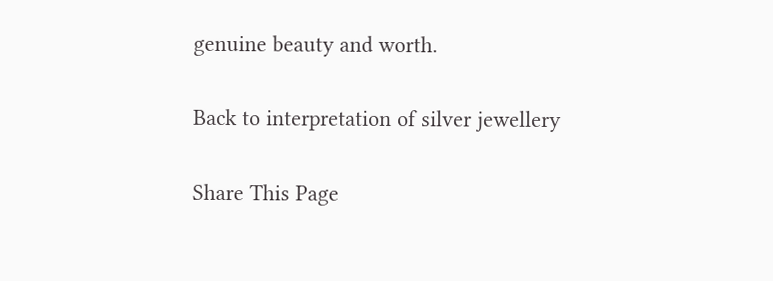genuine beauty and worth.

Back to interpretation of silver jewellery

Share This Page